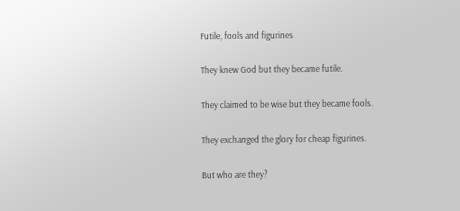Futile, fools and figurines

They knew God but they became futile.

They claimed to be wise but they became fools.

They exchanged the glory for cheap figurines.

But who are they?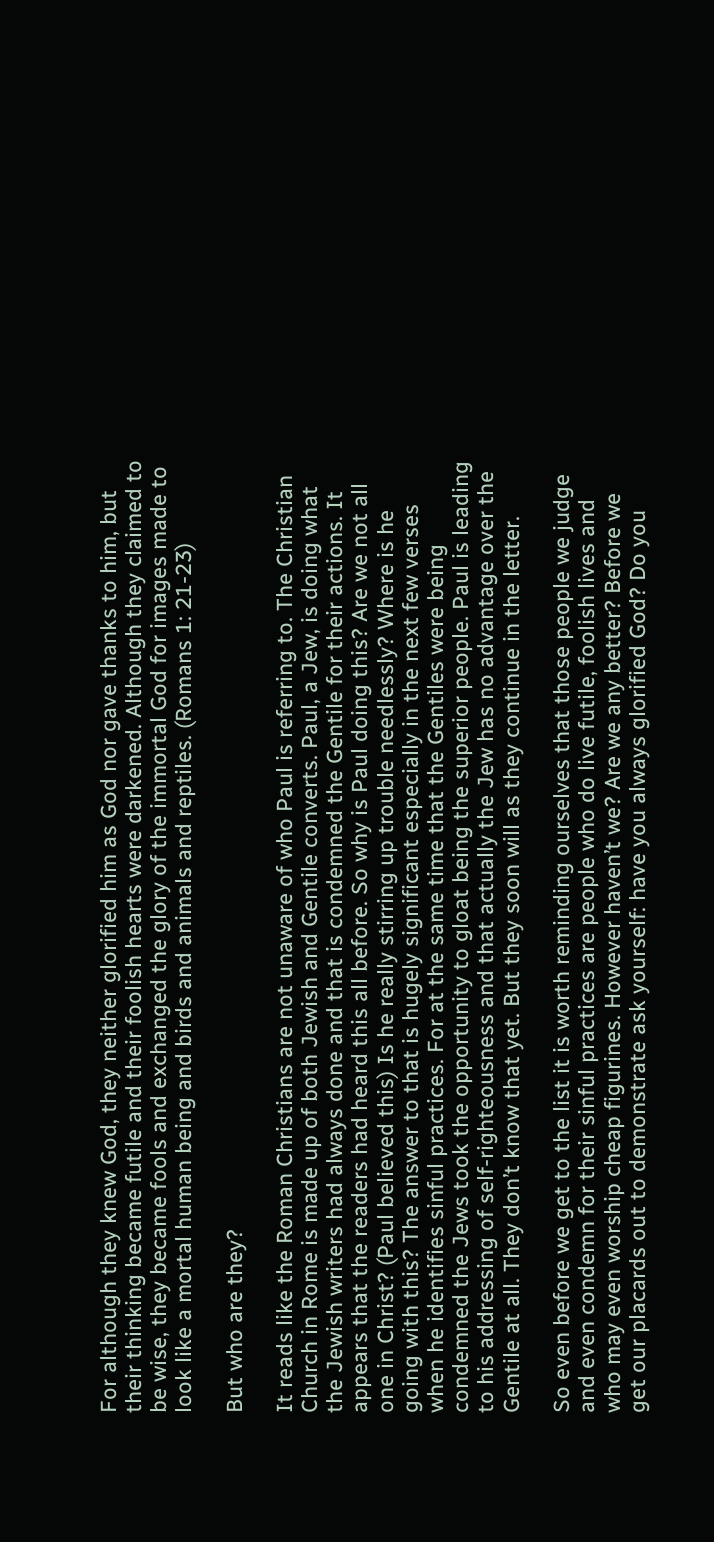For although they knew God, they neither glorified him as God nor gave thanks to him, but their thinking became futile and their foolish hearts were darkened. Although they claimed to be wise, they became fools and exchanged the glory of the immortal God for images made to look like a mortal human being and birds and animals and reptiles. (Romans 1: 21-23)

But who are they?

It reads like the Roman Christians are not unaware of who Paul is referring to. The Christian Church in Rome is made up of both Jewish and Gentile converts. Paul, a Jew, is doing what the Jewish writers had always done and that is condemned the Gentile for their actions. It appears that the readers had heard this all before. So why is Paul doing this? Are we not all one in Christ? (Paul believed this) Is he really stirring up trouble needlessly? Where is he going with this? The answer to that is hugely significant especially in the next few verses when he identifies sinful practices. For at the same time that the Gentiles were being condemned the Jews took the opportunity to gloat being the superior people. Paul is leading to his addressing of self-righteousness and that actually the Jew has no advantage over the Gentile at all. They don’t know that yet. But they soon will as they continue in the letter.

So even before we get to the list it is worth reminding ourselves that those people we judge and even condemn for their sinful practices are people who do live futile, foolish lives and who may even worship cheap figurines. However haven’t we? Are we any better? Before we get our placards out to demonstrate ask yourself: have you always glorified God? Do you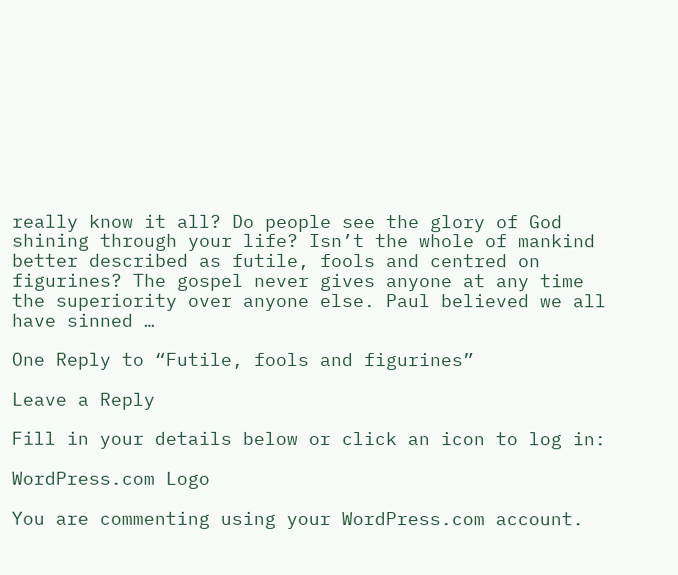really know it all? Do people see the glory of God shining through your life? Isn’t the whole of mankind better described as futile, fools and centred on figurines? The gospel never gives anyone at any time the superiority over anyone else. Paul believed we all have sinned …

One Reply to “Futile, fools and figurines”

Leave a Reply

Fill in your details below or click an icon to log in:

WordPress.com Logo

You are commenting using your WordPress.com account.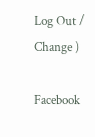Log Out /  Change )

Facebook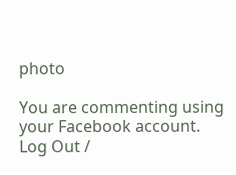photo

You are commenting using your Facebook account. Log Out /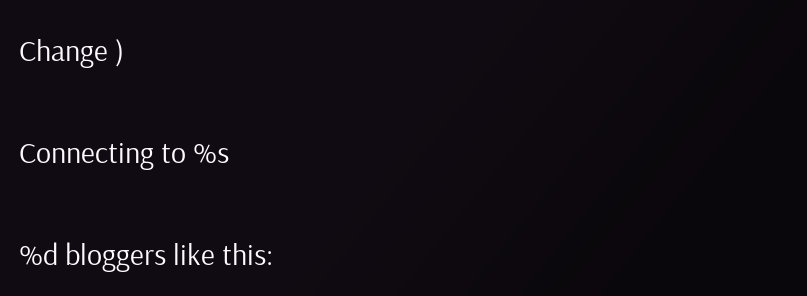Change )

Connecting to %s

%d bloggers like this: